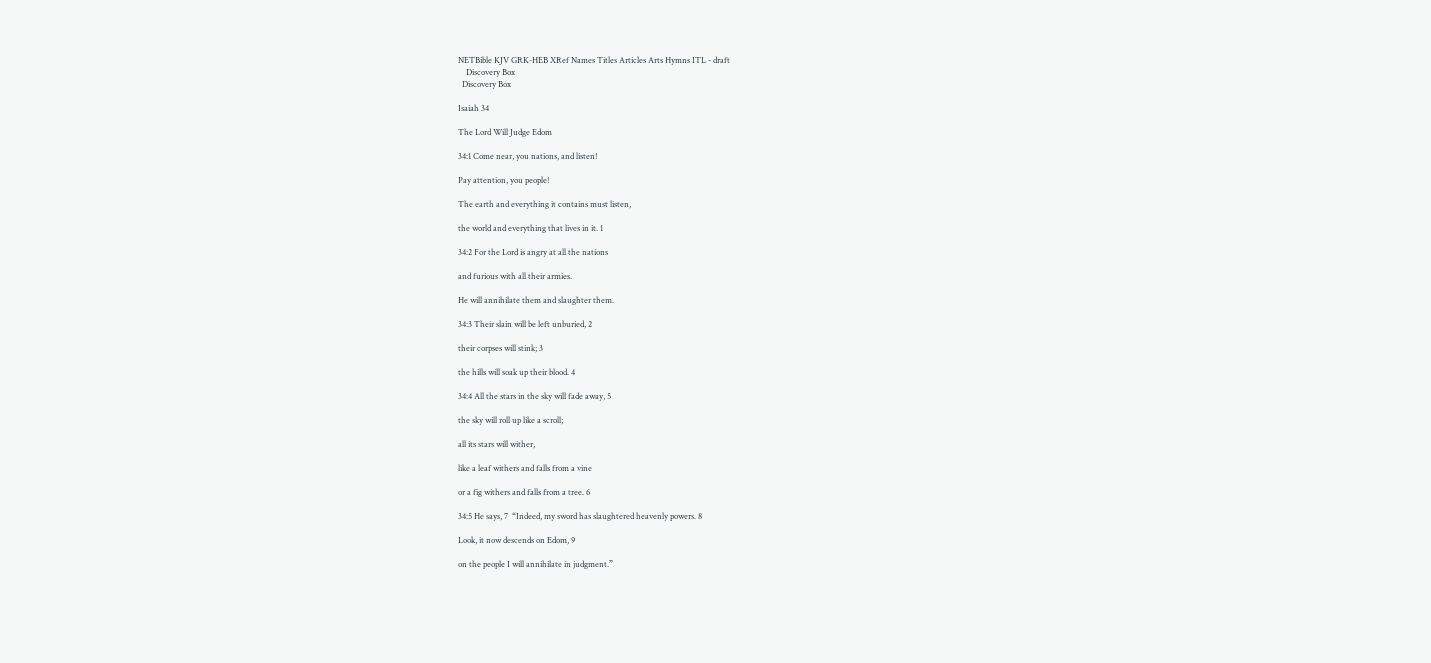NETBible KJV GRK-HEB XRef Names Titles Articles Arts Hymns ITL - draft
    Discovery Box
  Discovery Box

Isaiah 34

The Lord Will Judge Edom

34:1 Come near, you nations, and listen!

Pay attention, you people!

The earth and everything it contains must listen,

the world and everything that lives in it. 1

34:2 For the Lord is angry at all the nations

and furious with all their armies.

He will annihilate them and slaughter them.

34:3 Their slain will be left unburied, 2

their corpses will stink; 3

the hills will soak up their blood. 4

34:4 All the stars in the sky will fade away, 5

the sky will roll up like a scroll;

all its stars will wither,

like a leaf withers and falls from a vine

or a fig withers and falls from a tree. 6

34:5 He says, 7  “Indeed, my sword has slaughtered heavenly powers. 8

Look, it now descends on Edom, 9

on the people I will annihilate in judgment.”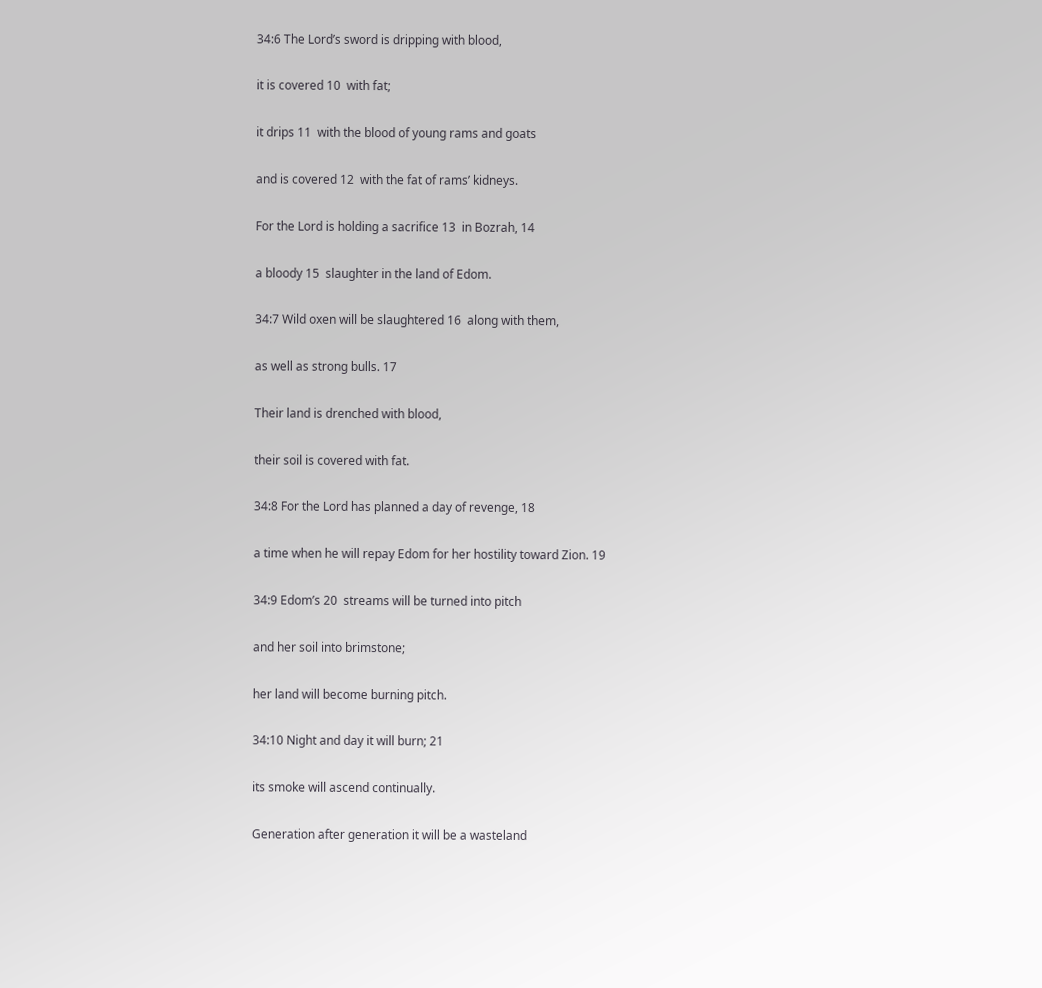34:6 The Lord’s sword is dripping with blood,

it is covered 10  with fat;

it drips 11  with the blood of young rams and goats

and is covered 12  with the fat of rams’ kidneys.

For the Lord is holding a sacrifice 13  in Bozrah, 14

a bloody 15  slaughter in the land of Edom.

34:7 Wild oxen will be slaughtered 16  along with them,

as well as strong bulls. 17

Their land is drenched with blood,

their soil is covered with fat.

34:8 For the Lord has planned a day of revenge, 18

a time when he will repay Edom for her hostility toward Zion. 19

34:9 Edom’s 20  streams will be turned into pitch

and her soil into brimstone;

her land will become burning pitch.

34:10 Night and day it will burn; 21

its smoke will ascend continually.

Generation after generation it will be a wasteland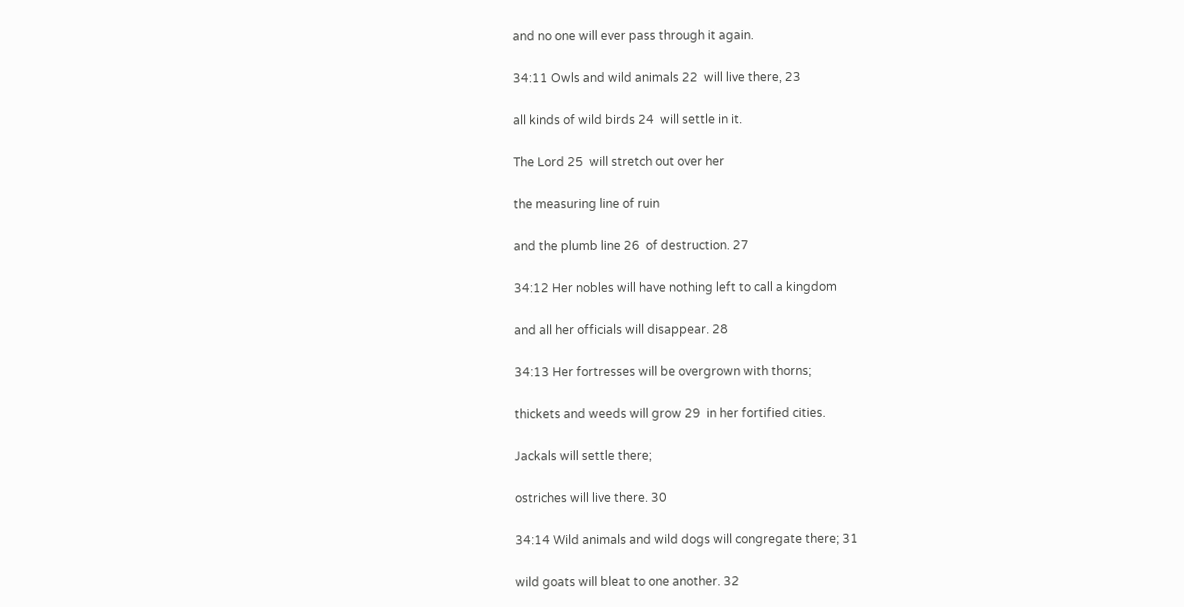and no one will ever pass through it again.

34:11 Owls and wild animals 22  will live there, 23

all kinds of wild birds 24  will settle in it.

The Lord 25  will stretch out over her

the measuring line of ruin

and the plumb line 26  of destruction. 27

34:12 Her nobles will have nothing left to call a kingdom

and all her officials will disappear. 28

34:13 Her fortresses will be overgrown with thorns;

thickets and weeds will grow 29  in her fortified cities.

Jackals will settle there;

ostriches will live there. 30

34:14 Wild animals and wild dogs will congregate there; 31

wild goats will bleat to one another. 32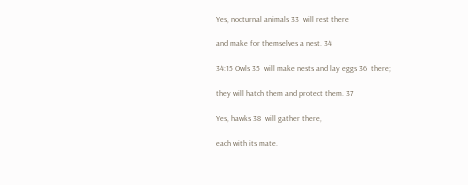Yes, nocturnal animals 33  will rest there

and make for themselves a nest. 34

34:15 Owls 35  will make nests and lay eggs 36  there;

they will hatch them and protect them. 37

Yes, hawks 38  will gather there,

each with its mate.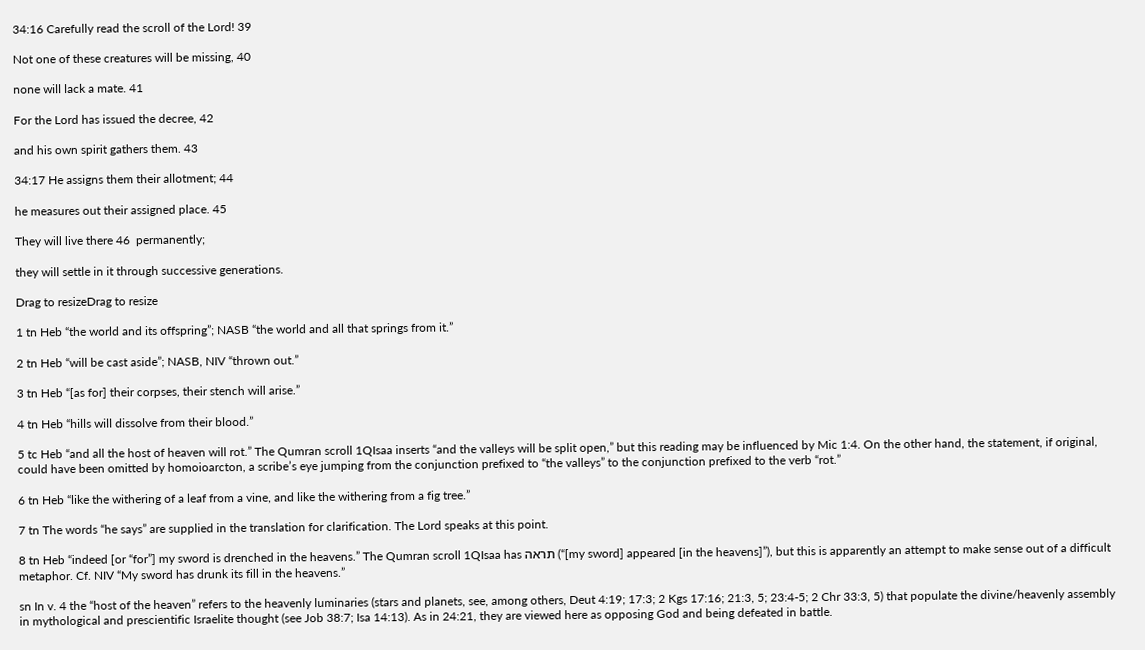34:16 Carefully read the scroll of the Lord! 39

Not one of these creatures will be missing, 40

none will lack a mate. 41

For the Lord has issued the decree, 42

and his own spirit gathers them. 43

34:17 He assigns them their allotment; 44

he measures out their assigned place. 45

They will live there 46  permanently;

they will settle in it through successive generations.

Drag to resizeDrag to resize

1 tn Heb “the world and its offspring”; NASB “the world and all that springs from it.”

2 tn Heb “will be cast aside”; NASB, NIV “thrown out.”

3 tn Heb “[as for] their corpses, their stench will arise.”

4 tn Heb “hills will dissolve from their blood.”

5 tc Heb “and all the host of heaven will rot.” The Qumran scroll 1QIsaa inserts “and the valleys will be split open,” but this reading may be influenced by Mic 1:4. On the other hand, the statement, if original, could have been omitted by homoioarcton, a scribe’s eye jumping from the conjunction prefixed to “the valleys” to the conjunction prefixed to the verb “rot.”

6 tn Heb “like the withering of a leaf from a vine, and like the withering from a fig tree.”

7 tn The words “he says” are supplied in the translation for clarification. The Lord speaks at this point.

8 tn Heb “indeed [or “for”] my sword is drenched in the heavens.” The Qumran scroll 1QIsaa has תראה (“[my sword] appeared [in the heavens]”), but this is apparently an attempt to make sense out of a difficult metaphor. Cf. NIV “My sword has drunk its fill in the heavens.”

sn In v. 4 the “host of the heaven” refers to the heavenly luminaries (stars and planets, see, among others, Deut 4:19; 17:3; 2 Kgs 17:16; 21:3, 5; 23:4-5; 2 Chr 33:3, 5) that populate the divine/heavenly assembly in mythological and prescientific Israelite thought (see Job 38:7; Isa 14:13). As in 24:21, they are viewed here as opposing God and being defeated in battle.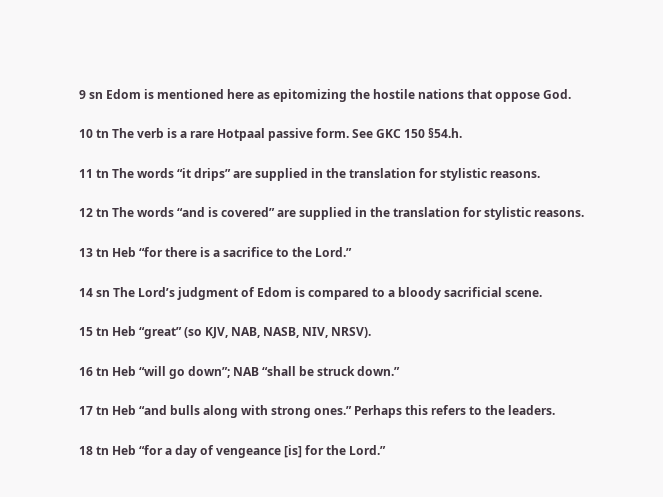9 sn Edom is mentioned here as epitomizing the hostile nations that oppose God.

10 tn The verb is a rare Hotpaal passive form. See GKC 150 §54.h.

11 tn The words “it drips” are supplied in the translation for stylistic reasons.

12 tn The words “and is covered” are supplied in the translation for stylistic reasons.

13 tn Heb “for there is a sacrifice to the Lord.”

14 sn The Lord’s judgment of Edom is compared to a bloody sacrificial scene.

15 tn Heb “great” (so KJV, NAB, NASB, NIV, NRSV).

16 tn Heb “will go down”; NAB “shall be struck down.”

17 tn Heb “and bulls along with strong ones.” Perhaps this refers to the leaders.

18 tn Heb “for a day of vengeance [is] for the Lord.”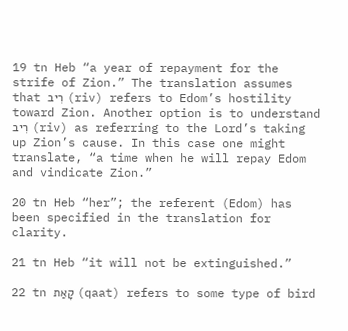19 tn Heb “a year of repayment for the strife of Zion.” The translation assumes that רִיב (riv) refers to Edom’s hostility toward Zion. Another option is to understand רִיב (riv) as referring to the Lord’s taking up Zion’s cause. In this case one might translate, “a time when he will repay Edom and vindicate Zion.”

20 tn Heb “her”; the referent (Edom) has been specified in the translation for clarity.

21 tn Heb “it will not be extinguished.”

22 tn קָאַת (qaat) refers to some type of bird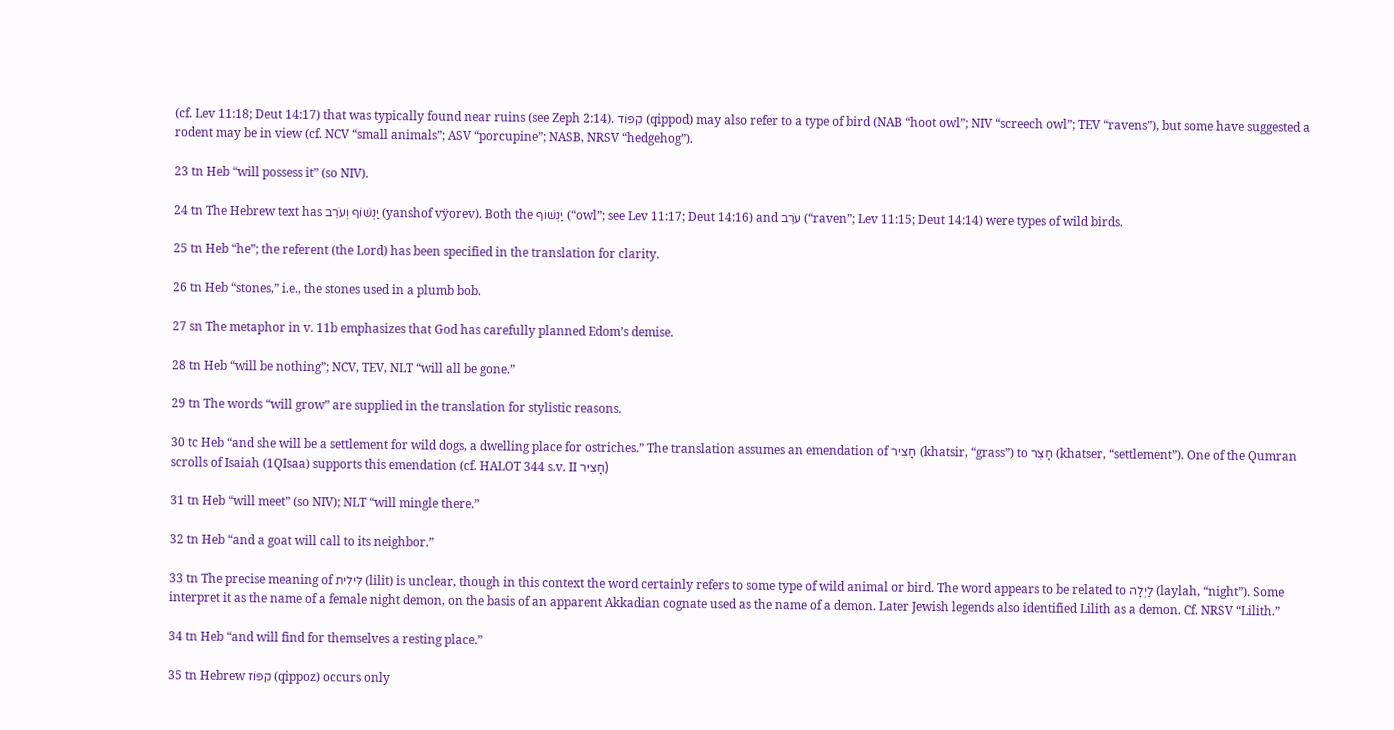(cf. Lev 11:18; Deut 14:17) that was typically found near ruins (see Zeph 2:14). קִפּוֹד (qippod) may also refer to a type of bird (NAB “hoot owl”; NIV “screech owl”; TEV “ravens”), but some have suggested a rodent may be in view (cf. NCV “small animals”; ASV “porcupine”; NASB, NRSV “hedgehog”).

23 tn Heb “will possess it” (so NIV).

24 tn The Hebrew text has יַנְשׁוֹף וְעֹרֵב (yanshof vÿorev). Both the יַנְשׁוֹף (“owl”; see Lev 11:17; Deut 14:16) and עֹרֵב (“raven”; Lev 11:15; Deut 14:14) were types of wild birds.

25 tn Heb “he”; the referent (the Lord) has been specified in the translation for clarity.

26 tn Heb “stones,” i.e., the stones used in a plumb bob.

27 sn The metaphor in v. 11b emphasizes that God has carefully planned Edom’s demise.

28 tn Heb “will be nothing”; NCV, TEV, NLT “will all be gone.”

29 tn The words “will grow” are supplied in the translation for stylistic reasons.

30 tc Heb “and she will be a settlement for wild dogs, a dwelling place for ostriches.” The translation assumes an emendation of חָצִיר (khatsir, “grass”) to חָצֵר (khatser, “settlement”). One of the Qumran scrolls of Isaiah (1QIsaa) supports this emendation (cf. HALOT 344 s.v. II חָצִיר)

31 tn Heb “will meet” (so NIV); NLT “will mingle there.”

32 tn Heb “and a goat will call to its neighbor.”

33 tn The precise meaning of לִּילִית (lilit) is unclear, though in this context the word certainly refers to some type of wild animal or bird. The word appears to be related to לַיְלָה (laylah, “night”). Some interpret it as the name of a female night demon, on the basis of an apparent Akkadian cognate used as the name of a demon. Later Jewish legends also identified Lilith as a demon. Cf. NRSV “Lilith.”

34 tn Heb “and will find for themselves a resting place.”

35 tn Hebrew קִפּוֹז (qippoz) occurs only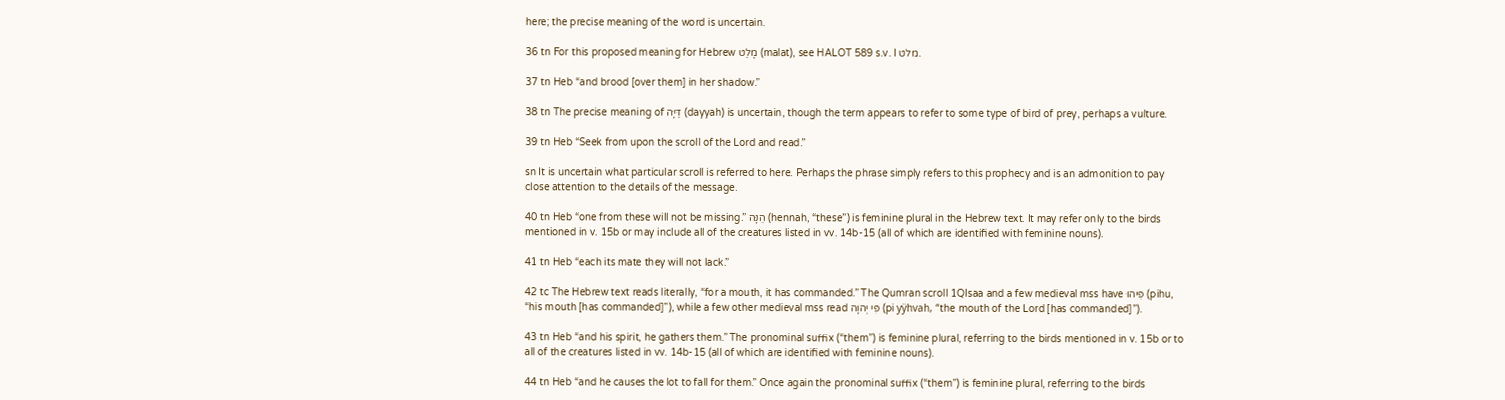here; the precise meaning of the word is uncertain.

36 tn For this proposed meaning for Hebrew מָלַט (malat), see HALOT 589 s.v. I מלט.

37 tn Heb “and brood [over them] in her shadow.”

38 tn The precise meaning of דַּיָּה (dayyah) is uncertain, though the term appears to refer to some type of bird of prey, perhaps a vulture.

39 tn Heb “Seek from upon the scroll of the Lord and read.”

sn It is uncertain what particular scroll is referred to here. Perhaps the phrase simply refers to this prophecy and is an admonition to pay close attention to the details of the message.

40 tn Heb “one from these will not be missing.” הֵנָּה (hennah, “these”) is feminine plural in the Hebrew text. It may refer only to the birds mentioned in v. 15b or may include all of the creatures listed in vv. 14b-15 (all of which are identified with feminine nouns).

41 tn Heb “each its mate they will not lack.”

42 tc The Hebrew text reads literally, “for a mouth, it has commanded.” The Qumran scroll 1QIsaa and a few medieval mss have פִּיהוּ (pihu, “his mouth [has commanded]”), while a few other medieval mss read פִּי יְהוָה (pi yÿhvah, “the mouth of the Lord [has commanded]”).

43 tn Heb “and his spirit, he gathers them.” The pronominal suffix (“them”) is feminine plural, referring to the birds mentioned in v. 15b or to all of the creatures listed in vv. 14b-15 (all of which are identified with feminine nouns).

44 tn Heb “and he causes the lot to fall for them.” Once again the pronominal suffix (“them”) is feminine plural, referring to the birds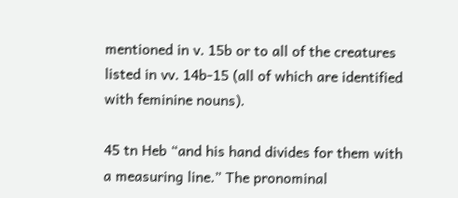mentioned in v. 15b or to all of the creatures listed in vv. 14b-15 (all of which are identified with feminine nouns).

45 tn Heb “and his hand divides for them with a measuring line.” The pronominal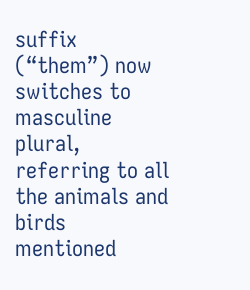suffix (“them”) now switches to masculine plural, referring to all the animals and birds mentioned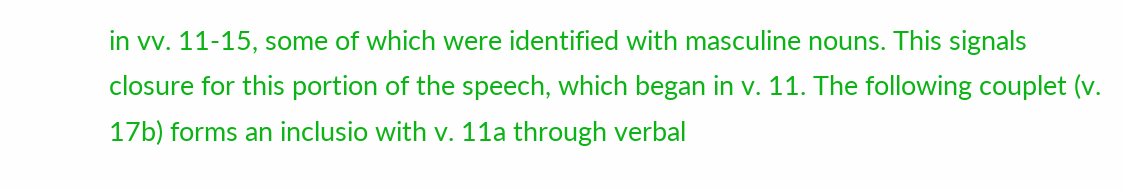in vv. 11-15, some of which were identified with masculine nouns. This signals closure for this portion of the speech, which began in v. 11. The following couplet (v. 17b) forms an inclusio with v. 11a through verbal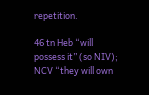repetition.

46 tn Heb “will possess it” (so NIV); NCV “they will own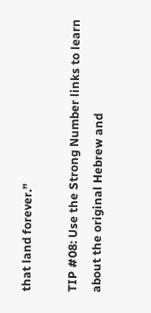that land forever.”

TIP #08: Use the Strong Number links to learn about the original Hebrew and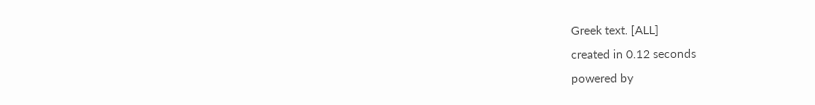Greek text. [ALL]
created in 0.12 seconds
powered by